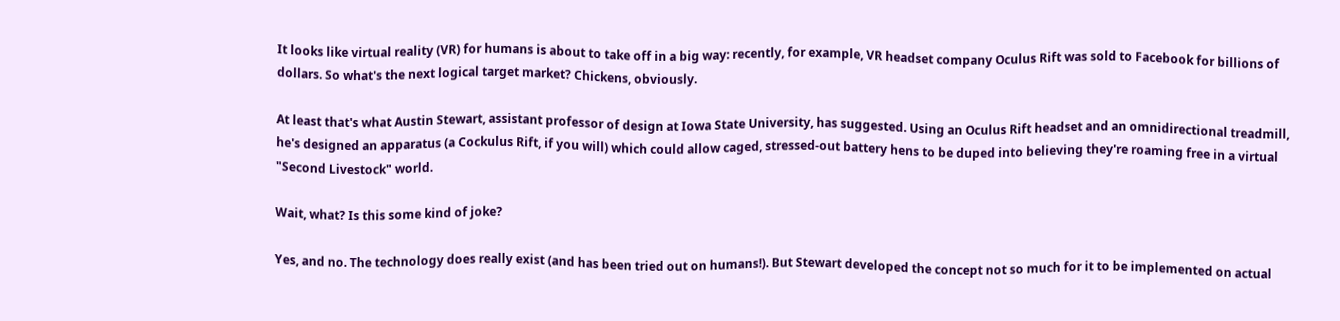It looks like virtual reality (VR) for humans is about to take off in a big way: recently, for example, VR headset company Oculus Rift was sold to Facebook for billions of dollars. So what's the next logical target market? Chickens, obviously.

At least that's what Austin Stewart, assistant professor of design at Iowa State University, has suggested. Using an Oculus Rift headset and an omnidirectional treadmill, he's designed an apparatus (a Cockulus Rift, if you will) which could allow caged, stressed-out battery hens to be duped into believing they're roaming free in a virtual "Second Livestock" world.

Wait, what? Is this some kind of joke?

Yes, and no. The technology does really exist (and has been tried out on humans!). But Stewart developed the concept not so much for it to be implemented on actual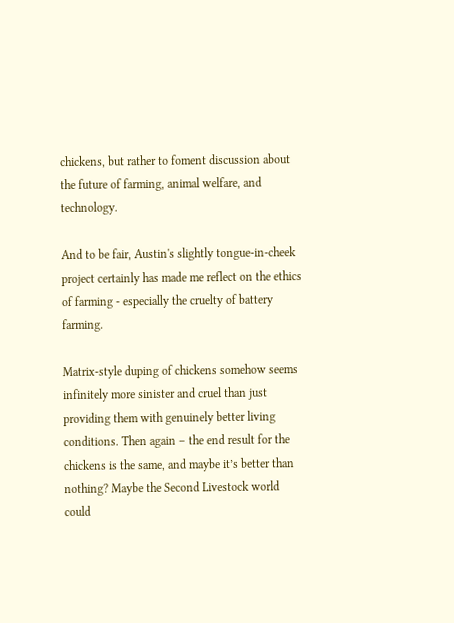chickens, but rather to foment discussion about the future of farming, animal welfare, and technology.

And to be fair, Austin's slightly tongue-in-cheek project certainly has made me reflect on the ethics of farming - especially the cruelty of battery farming.

Matrix-style duping of chickens somehow seems infinitely more sinister and cruel than just providing them with genuinely better living conditions. Then again – the end result for the chickens is the same, and maybe it’s better than nothing? Maybe the Second Livestock world could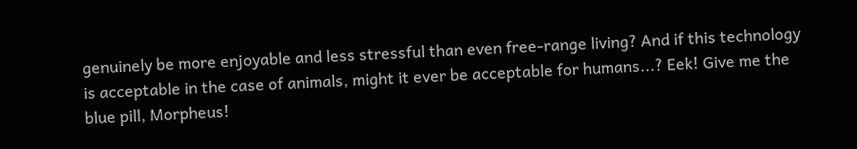genuinely be more enjoyable and less stressful than even free-range living? And if this technology is acceptable in the case of animals, might it ever be acceptable for humans...? Eek! Give me the blue pill, Morpheus!